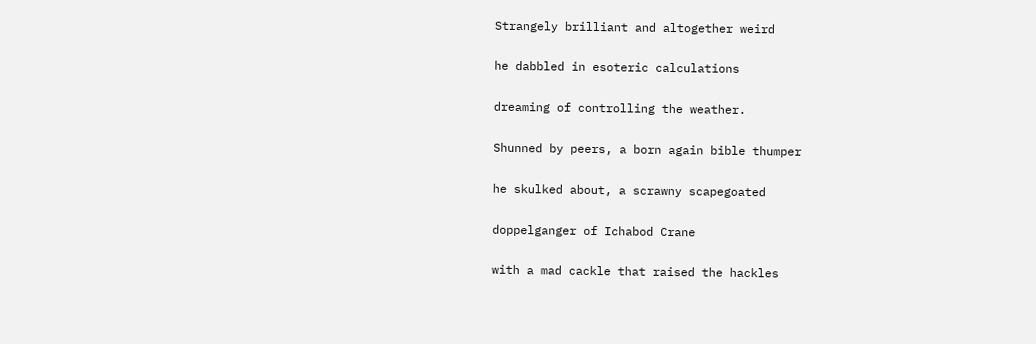Strangely brilliant and altogether weird

he dabbled in esoteric calculations

dreaming of controlling the weather.

Shunned by peers, a born again bible thumper

he skulked about, a scrawny scapegoated

doppelganger of Ichabod Crane

with a mad cackle that raised the hackles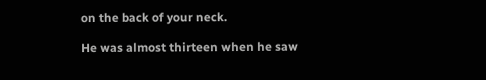on the back of your neck.

He was almost thirteen when he saw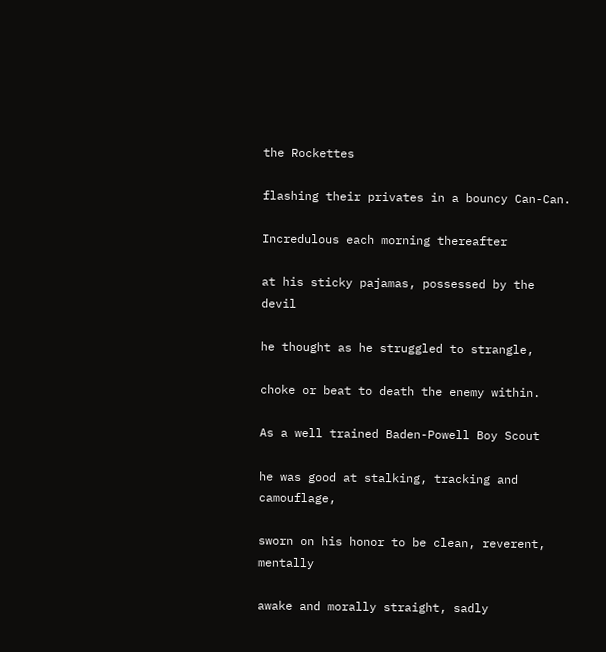the Rockettes

flashing their privates in a bouncy Can-Can.

Incredulous each morning thereafter

at his sticky pajamas, possessed by the devil

he thought as he struggled to strangle,

choke or beat to death the enemy within.

As a well trained Baden-Powell Boy Scout

he was good at stalking, tracking and camouflage,

sworn on his honor to be clean, reverent, mentally

awake and morally straight, sadly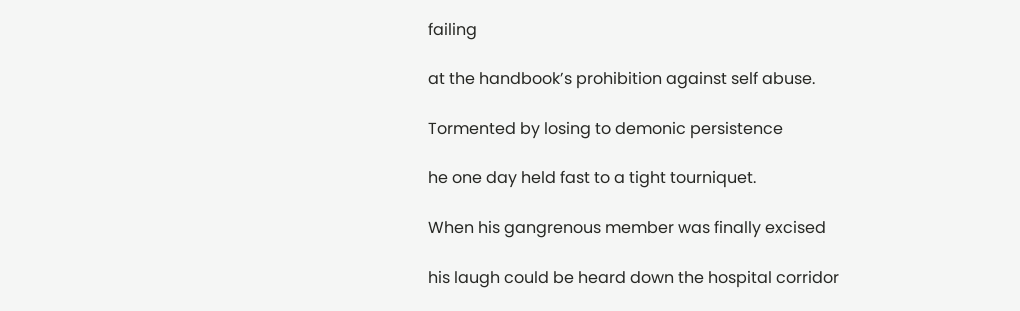failing

at the handbook’s prohibition against self abuse.

Tormented by losing to demonic persistence

he one day held fast to a tight tourniquet.

When his gangrenous member was finally excised

his laugh could be heard down the hospital corridor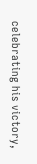celebrating his victory,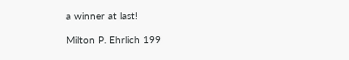a winner at last!

Milton P. Ehrlich 199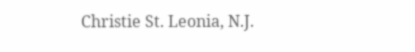Christie St. Leonia, N.J.